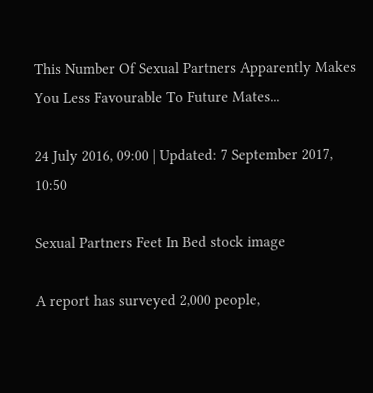This Number Of Sexual Partners Apparently Makes You Less Favourable To Future Mates...

24 July 2016, 09:00 | Updated: 7 September 2017, 10:50

Sexual Partners Feet In Bed stock image

A report has surveyed 2,000 people,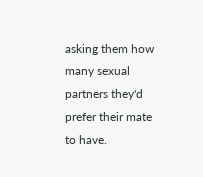asking them how many sexual partners they'd prefer their mate to have.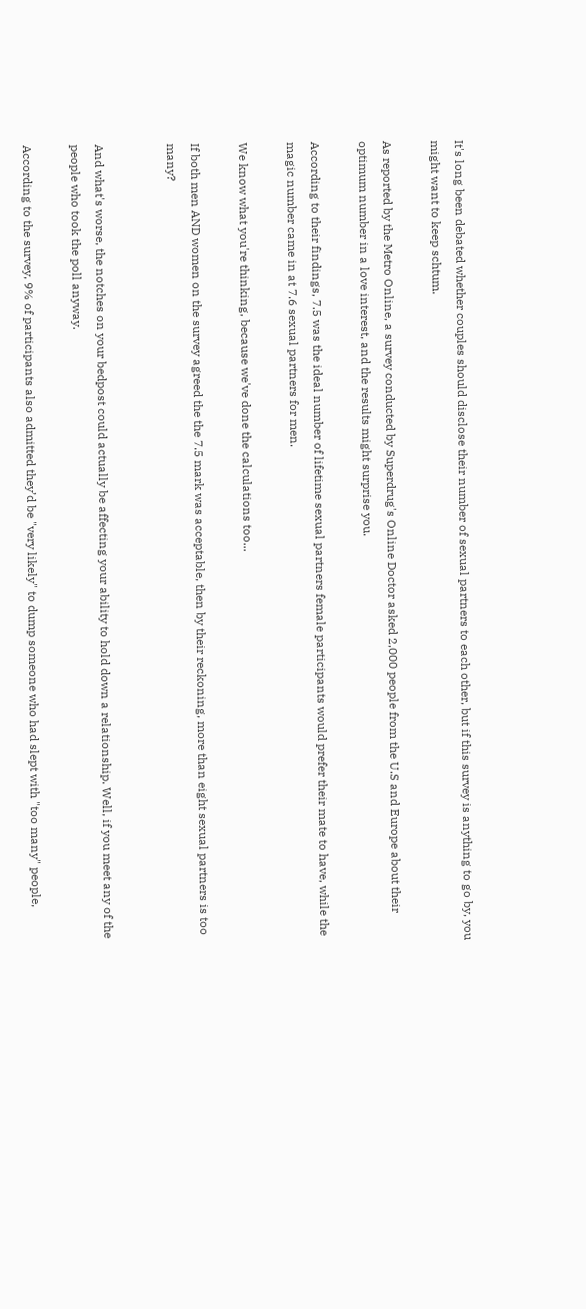It's long been debated whether couples should disclose their number of sexual partners to each other, but if this survey is anything to go by, you might want to keep schtum.

As reported by the Metro Online, a survey conducted by Superdrug's Online Doctor asked 2,000 people from the U.S and Europe about their optimum number in a love interest, and the results might surprise you.

According to their findings, 7.5 was the ideal number of lifetime sexual partners female participants would prefer their mate to have, while the magic number came in at 7.6 sexual partners for men.

We know what you're thinking, because we've done the calculations too...

If both men AND women on the survey agreed the the 7.5 mark was acceptable, then by their reckoning, more than eight sexual partners is too many?


And what's worse, the notches on your bedpost could actually be affecting your ability to hold down a relationship. Well, if you meet any of the people who took the poll anyway.

According to the survey, 9% of participants also admitted they’d be "very likely" to dump someone who had slept with "too many" people,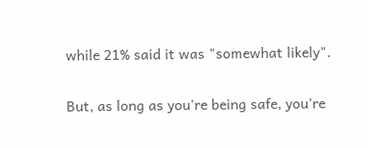while 21% said it was "somewhat likely".

But, as long as you're being safe, you're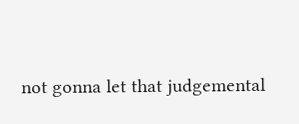not gonna let that judgemental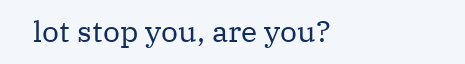lot stop you, are you?